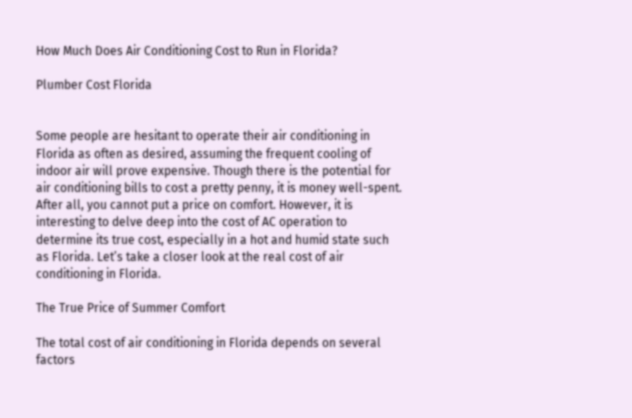How Much Does Air Conditioning Cost to Run in Florida?

Plumber Cost Florida


Some people are hesitant to operate their air conditioning in Florida as often as desired, assuming the frequent cooling of indoor air will prove expensive. Though there is the potential for air conditioning bills to cost a pretty penny, it is money well-spent. After all, you cannot put a price on comfort. However, it is interesting to delve deep into the cost of AC operation to determine its true cost, especially in a hot and humid state such as Florida. Let’s take a closer look at the real cost of air conditioning in Florida.

The True Price of Summer Comfort

The total cost of air conditioning in Florida depends on several factors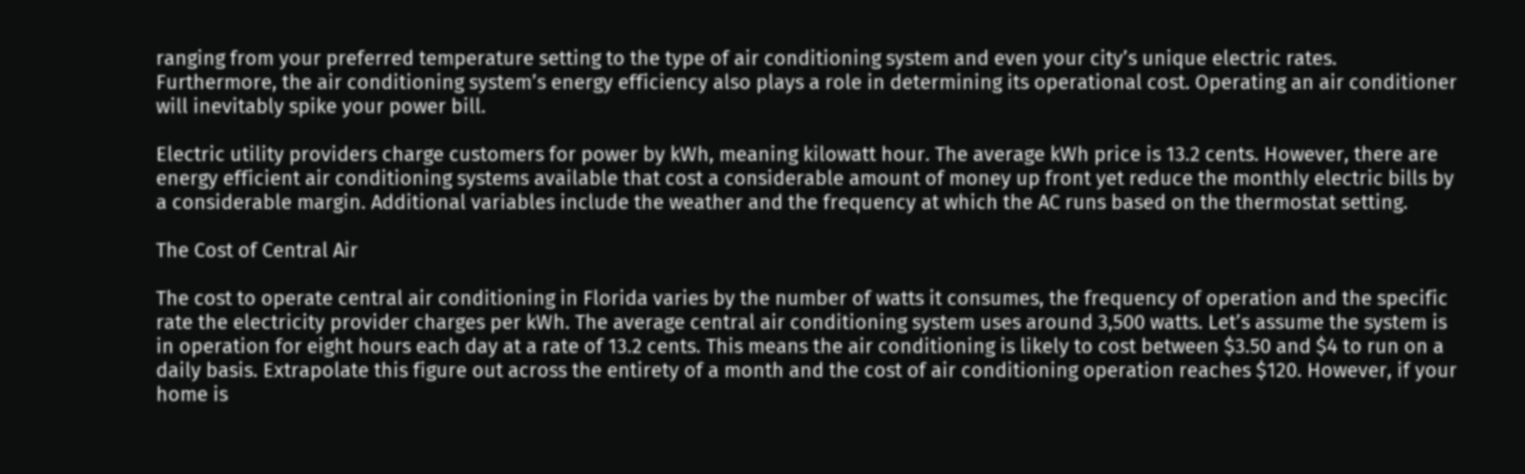ranging from your preferred temperature setting to the type of air conditioning system and even your city’s unique electric rates. Furthermore, the air conditioning system’s energy efficiency also plays a role in determining its operational cost. Operating an air conditioner will inevitably spike your power bill.

Electric utility providers charge customers for power by kWh, meaning kilowatt hour. The average kWh price is 13.2 cents. However, there are energy efficient air conditioning systems available that cost a considerable amount of money up front yet reduce the monthly electric bills by a considerable margin. Additional variables include the weather and the frequency at which the AC runs based on the thermostat setting.

The Cost of Central Air

The cost to operate central air conditioning in Florida varies by the number of watts it consumes, the frequency of operation and the specific rate the electricity provider charges per kWh. The average central air conditioning system uses around 3,500 watts. Let’s assume the system is in operation for eight hours each day at a rate of 13.2 cents. This means the air conditioning is likely to cost between $3.50 and $4 to run on a daily basis. Extrapolate this figure out across the entirety of a month and the cost of air conditioning operation reaches $120. However, if your home is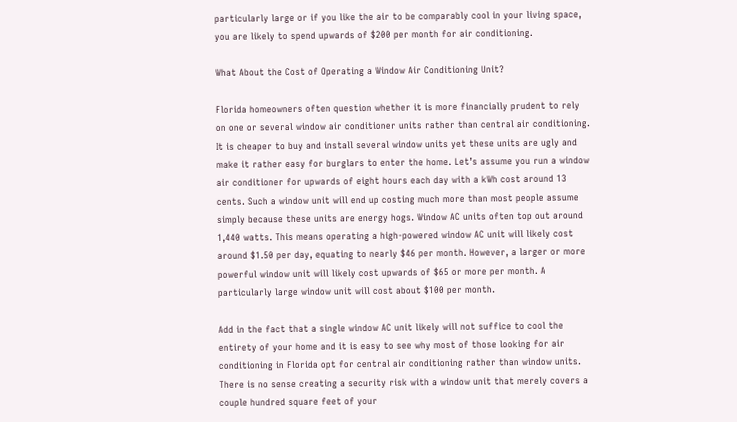particularly large or if you like the air to be comparably cool in your living space, you are likely to spend upwards of $200 per month for air conditioning.

What About the Cost of Operating a Window Air Conditioning Unit?

Florida homeowners often question whether it is more financially prudent to rely on one or several window air conditioner units rather than central air conditioning. It is cheaper to buy and install several window units yet these units are ugly and make it rather easy for burglars to enter the home. Let’s assume you run a window air conditioner for upwards of eight hours each day with a kWh cost around 13 cents. Such a window unit will end up costing much more than most people assume simply because these units are energy hogs. Window AC units often top out around 1,440 watts. This means operating a high-powered window AC unit will likely cost around $1.50 per day, equating to nearly $46 per month. However, a larger or more powerful window unit will likely cost upwards of $65 or more per month. A particularly large window unit will cost about $100 per month.

Add in the fact that a single window AC unit likely will not suffice to cool the entirety of your home and it is easy to see why most of those looking for air conditioning in Florida opt for central air conditioning rather than window units. There is no sense creating a security risk with a window unit that merely covers a couple hundred square feet of your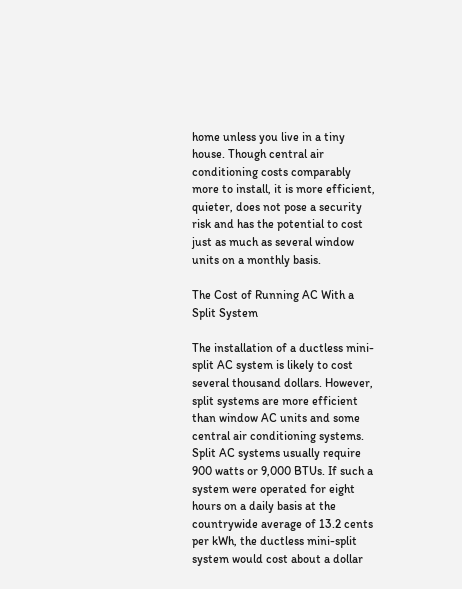home unless you live in a tiny house. Though central air conditioning costs comparably more to install, it is more efficient, quieter, does not pose a security risk and has the potential to cost just as much as several window units on a monthly basis.

The Cost of Running AC With a Split System

The installation of a ductless mini-split AC system is likely to cost several thousand dollars. However, split systems are more efficient than window AC units and some central air conditioning systems. Split AC systems usually require 900 watts or 9,000 BTUs. If such a system were operated for eight hours on a daily basis at the countrywide average of 13.2 cents per kWh, the ductless mini-split system would cost about a dollar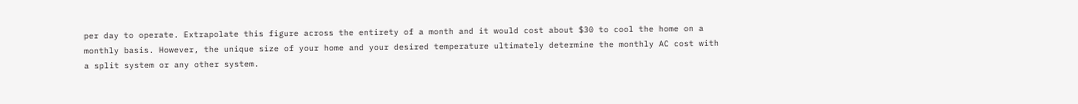per day to operate. Extrapolate this figure across the entirety of a month and it would cost about $30 to cool the home on a monthly basis. However, the unique size of your home and your desired temperature ultimately determine the monthly AC cost with a split system or any other system.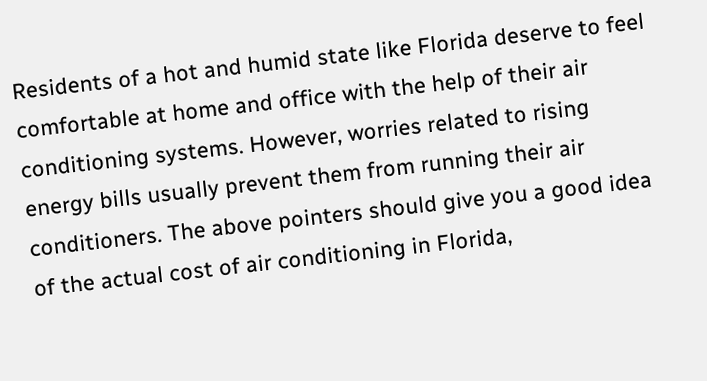Residents of a hot and humid state like Florida deserve to feel comfortable at home and office with the help of their air conditioning systems. However, worries related to rising energy bills usually prevent them from running their air conditioners. The above pointers should give you a good idea of the actual cost of air conditioning in Florida,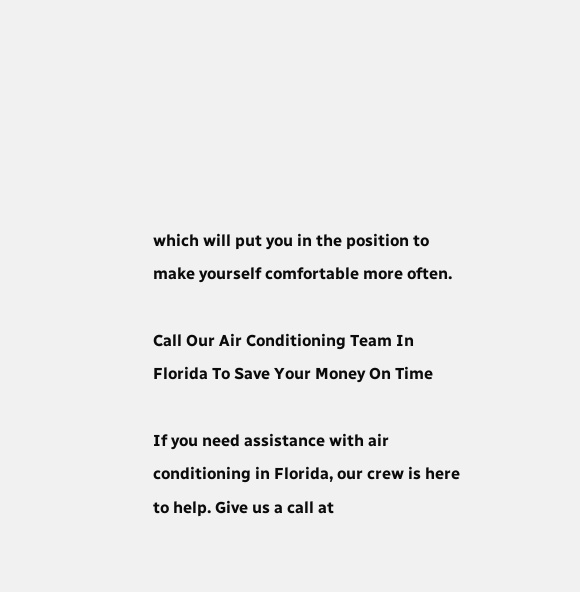which will put you in the position to make yourself comfortable more often.

Call Our Air Conditioning Team In Florida To Save Your Money On Time

If you need assistance with air conditioning in Florida, our crew is here to help. Give us a call at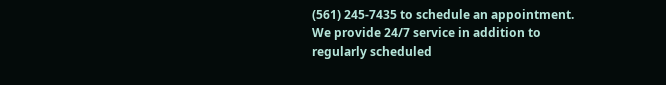(561) 245-7435 to schedule an appointment. We provide 24/7 service in addition to regularly scheduled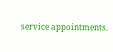service appointments.